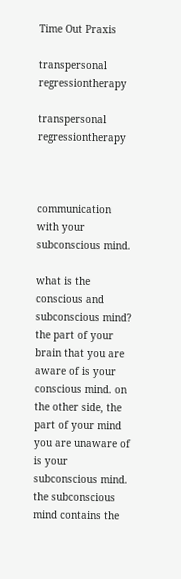Time Out Praxis

transpersonal regressiontherapy

transpersonal regressiontherapy



communication with your subconscious mind.

what is the conscious and subconscious mind?
the part of your brain that you are aware of is your conscious mind. on the other side, the part of your mind you are unaware of is your subconscious mind. the subconscious mind contains the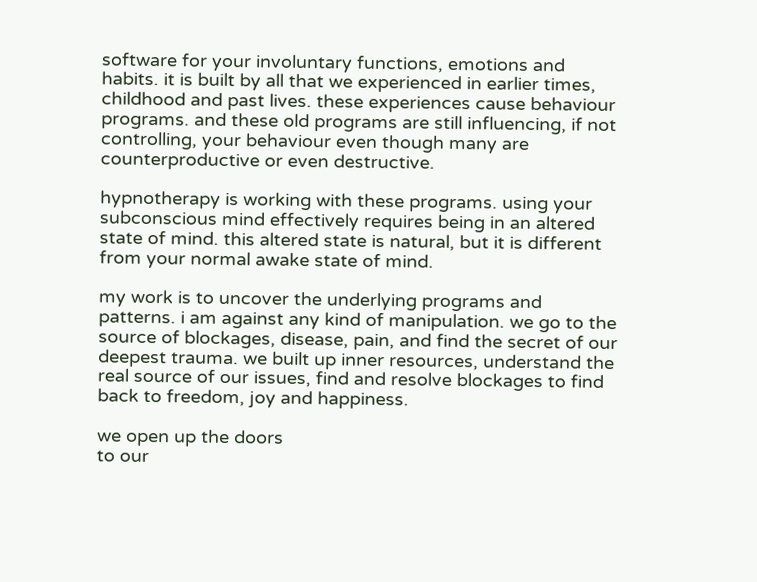software for your involuntary functions, emotions and habits. it is built by all that we experienced in earlier times, childhood and past lives. these experiences cause behaviour programs. and these old programs are still influencing, if not controlling, your behaviour even though many are counterproductive or even destructive.

hypnotherapy is working with these programs. using your subconscious mind effectively requires being in an altered state of mind. this altered state is natural, but it is different from your normal awake state of mind.

my work is to uncover the underlying programs and patterns. i am against any kind of manipulation. we go to the source of blockages, disease, pain, and find the secret of our deepest trauma. we built up inner resources, understand the real source of our issues, find and resolve blockages to find back to freedom, joy and happiness.

we open up the doors
to our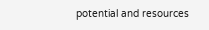potential and resources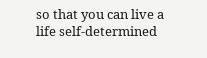so that you can live a life self-determined